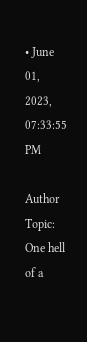• June 01, 2023, 07:33:55 PM

Author Topic: One hell of a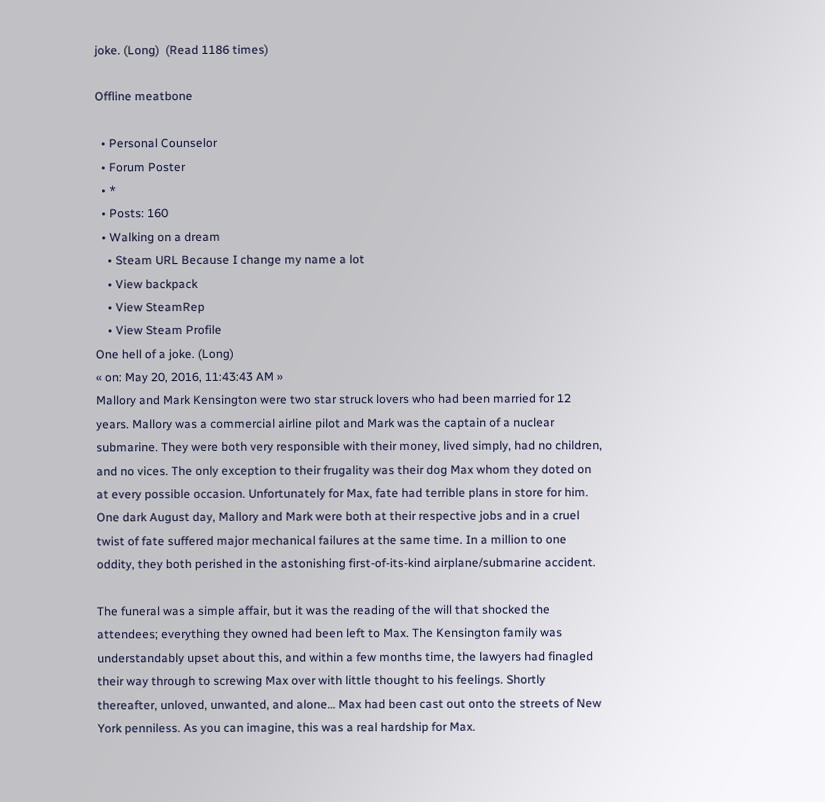joke. (Long)  (Read 1186 times)

Offline meatbone

  • Personal Counselor
  • Forum Poster
  • *
  • Posts: 160
  • Walking on a dream
    • Steam URL Because I change my name a lot
    • View backpack
    • View SteamRep
    • View Steam Profile
One hell of a joke. (Long)
« on: May 20, 2016, 11:43:43 AM »
Mallory and Mark Kensington were two star struck lovers who had been married for 12 years. Mallory was a commercial airline pilot and Mark was the captain of a nuclear submarine. They were both very responsible with their money, lived simply, had no children, and no vices. The only exception to their frugality was their dog Max whom they doted on at every possible occasion. Unfortunately for Max, fate had terrible plans in store for him. One dark August day, Mallory and Mark were both at their respective jobs and in a cruel twist of fate suffered major mechanical failures at the same time. In a million to one oddity, they both perished in the astonishing first-of-its-kind airplane/submarine accident.

The funeral was a simple affair, but it was the reading of the will that shocked the attendees; everything they owned had been left to Max. The Kensington family was understandably upset about this, and within a few months time, the lawyers had finagled their way through to screwing Max over with little thought to his feelings. Shortly thereafter, unloved, unwanted, and alone… Max had been cast out onto the streets of New York penniless. As you can imagine, this was a real hardship for Max.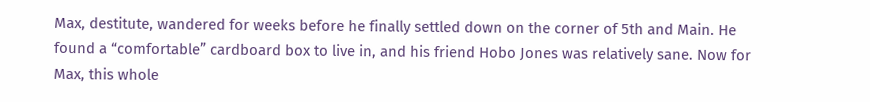Max, destitute, wandered for weeks before he finally settled down on the corner of 5th and Main. He found a “comfortable” cardboard box to live in, and his friend Hobo Jones was relatively sane. Now for Max, this whole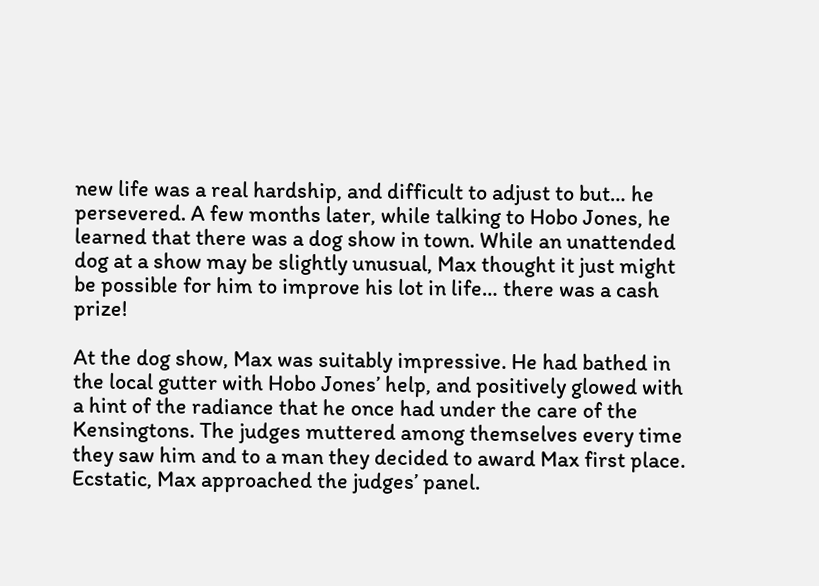new life was a real hardship, and difficult to adjust to but… he persevered. A few months later, while talking to Hobo Jones, he learned that there was a dog show in town. While an unattended dog at a show may be slightly unusual, Max thought it just might be possible for him to improve his lot in life… there was a cash prize!

At the dog show, Max was suitably impressive. He had bathed in the local gutter with Hobo Jones’ help, and positively glowed with a hint of the radiance that he once had under the care of the Kensingtons. The judges muttered among themselves every time they saw him and to a man they decided to award Max first place. Ecstatic, Max approached the judges’ panel.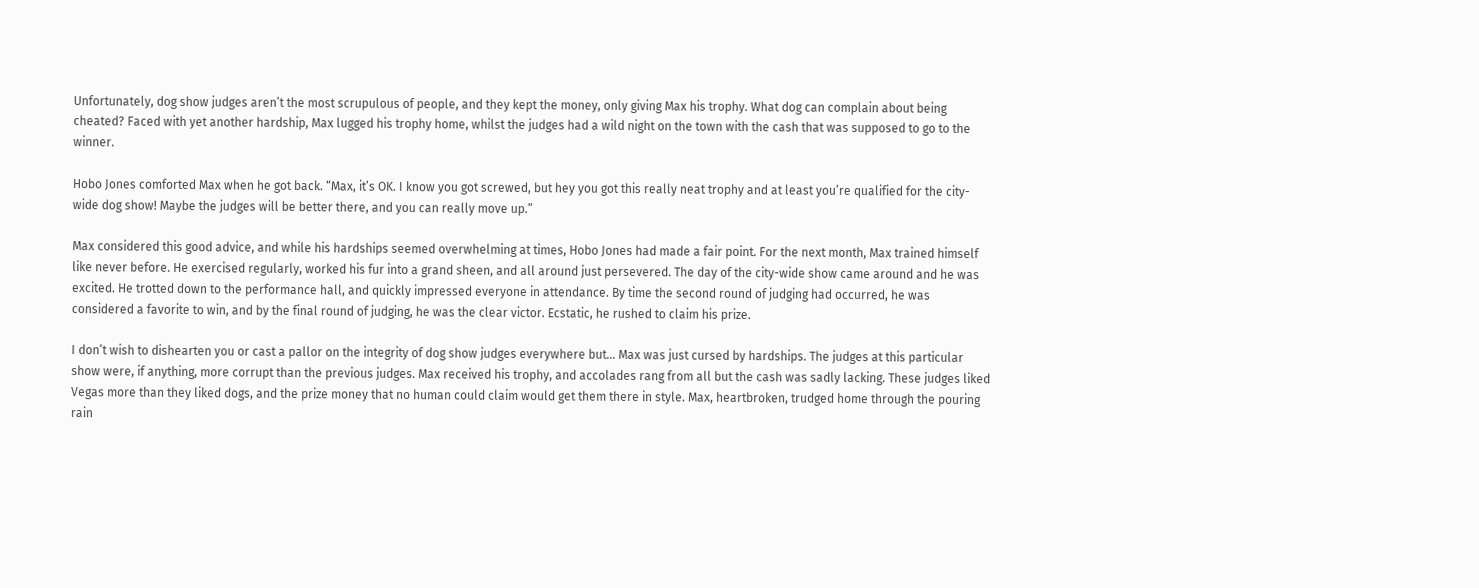Unfortunately, dog show judges aren’t the most scrupulous of people, and they kept the money, only giving Max his trophy. What dog can complain about being cheated? Faced with yet another hardship, Max lugged his trophy home, whilst the judges had a wild night on the town with the cash that was supposed to go to the winner.

Hobo Jones comforted Max when he got back. “Max, it’s OK. I know you got screwed, but hey you got this really neat trophy and at least you’re qualified for the city-wide dog show! Maybe the judges will be better there, and you can really move up.”

Max considered this good advice, and while his hardships seemed overwhelming at times, Hobo Jones had made a fair point. For the next month, Max trained himself like never before. He exercised regularly, worked his fur into a grand sheen, and all around just persevered. The day of the city-wide show came around and he was excited. He trotted down to the performance hall, and quickly impressed everyone in attendance. By time the second round of judging had occurred, he was considered a favorite to win, and by the final round of judging, he was the clear victor. Ecstatic, he rushed to claim his prize.

I don’t wish to dishearten you or cast a pallor on the integrity of dog show judges everywhere but… Max was just cursed by hardships. The judges at this particular show were, if anything, more corrupt than the previous judges. Max received his trophy, and accolades rang from all but the cash was sadly lacking. These judges liked Vegas more than they liked dogs, and the prize money that no human could claim would get them there in style. Max, heartbroken, trudged home through the pouring rain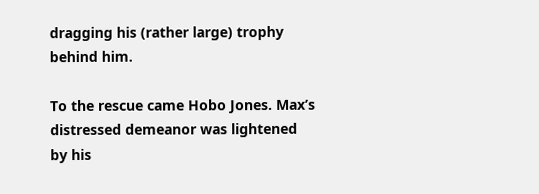dragging his (rather large) trophy behind him.

To the rescue came Hobo Jones. Max’s distressed demeanor was lightened by his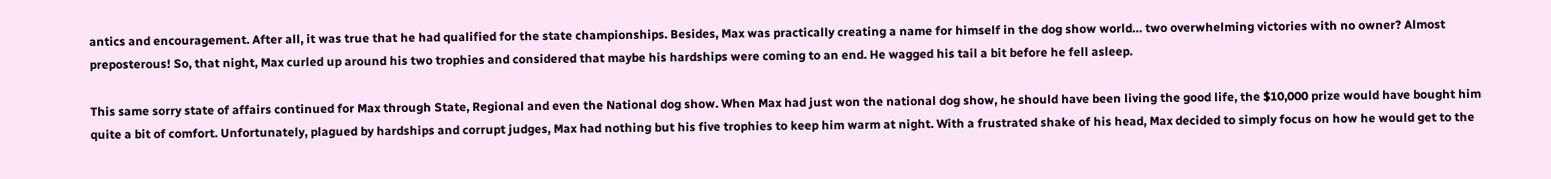antics and encouragement. After all, it was true that he had qualified for the state championships. Besides, Max was practically creating a name for himself in the dog show world… two overwhelming victories with no owner? Almost preposterous! So, that night, Max curled up around his two trophies and considered that maybe his hardships were coming to an end. He wagged his tail a bit before he fell asleep.

This same sorry state of affairs continued for Max through State, Regional and even the National dog show. When Max had just won the national dog show, he should have been living the good life, the $10,000 prize would have bought him quite a bit of comfort. Unfortunately, plagued by hardships and corrupt judges, Max had nothing but his five trophies to keep him warm at night. With a frustrated shake of his head, Max decided to simply focus on how he would get to the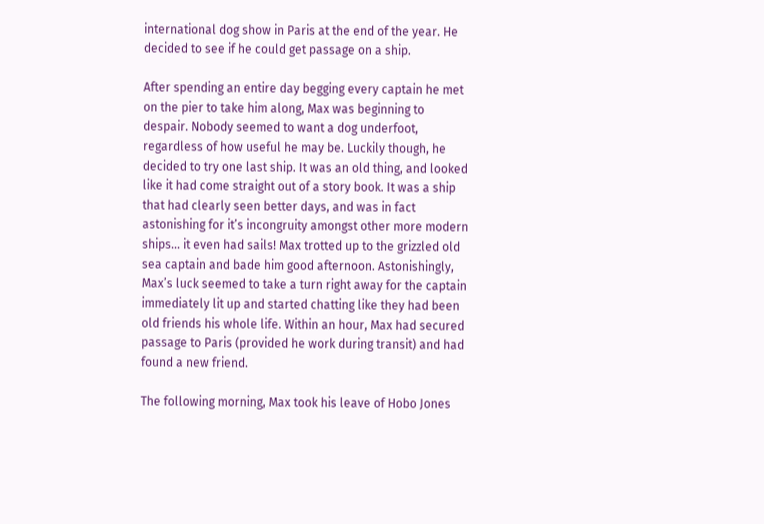international dog show in Paris at the end of the year. He decided to see if he could get passage on a ship.

After spending an entire day begging every captain he met on the pier to take him along, Max was beginning to despair. Nobody seemed to want a dog underfoot, regardless of how useful he may be. Luckily though, he decided to try one last ship. It was an old thing, and looked like it had come straight out of a story book. It was a ship that had clearly seen better days, and was in fact astonishing for it’s incongruity amongst other more modern ships… it even had sails! Max trotted up to the grizzled old sea captain and bade him good afternoon. Astonishingly, Max’s luck seemed to take a turn right away for the captain immediately lit up and started chatting like they had been old friends his whole life. Within an hour, Max had secured passage to Paris (provided he work during transit) and had found a new friend.

The following morning, Max took his leave of Hobo Jones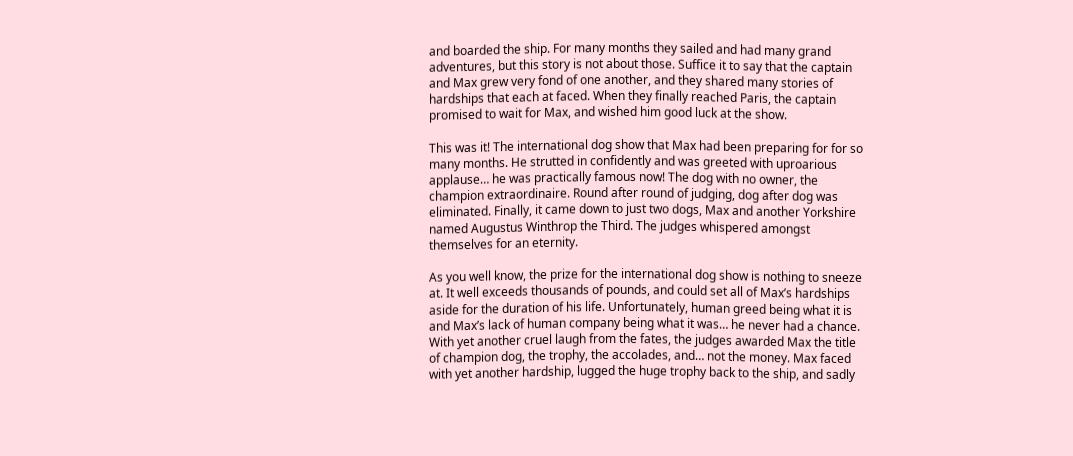and boarded the ship. For many months they sailed and had many grand adventures, but this story is not about those. Suffice it to say that the captain and Max grew very fond of one another, and they shared many stories of hardships that each at faced. When they finally reached Paris, the captain promised to wait for Max, and wished him good luck at the show.

This was it! The international dog show that Max had been preparing for for so many months. He strutted in confidently and was greeted with uproarious applause… he was practically famous now! The dog with no owner, the champion extraordinaire. Round after round of judging, dog after dog was eliminated. Finally, it came down to just two dogs, Max and another Yorkshire named Augustus Winthrop the Third. The judges whispered amongst themselves for an eternity.

As you well know, the prize for the international dog show is nothing to sneeze at. It well exceeds thousands of pounds, and could set all of Max’s hardships aside for the duration of his life. Unfortunately, human greed being what it is and Max’s lack of human company being what it was… he never had a chance. With yet another cruel laugh from the fates, the judges awarded Max the title of champion dog, the trophy, the accolades, and… not the money. Max faced with yet another hardship, lugged the huge trophy back to the ship, and sadly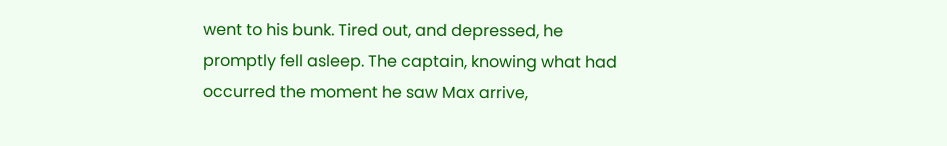went to his bunk. Tired out, and depressed, he promptly fell asleep. The captain, knowing what had occurred the moment he saw Max arrive,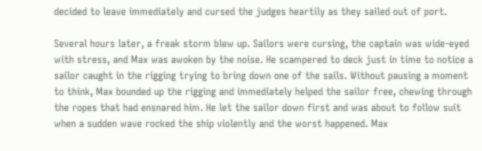decided to leave immediately and cursed the judges heartily as they sailed out of port.

Several hours later, a freak storm blew up. Sailors were cursing, the captain was wide-eyed with stress, and Max was awoken by the noise. He scampered to deck just in time to notice a sailor caught in the rigging trying to bring down one of the sails. Without pausing a moment to think, Max bounded up the rigging and immediately helped the sailor free, chewing through the ropes that had ensnared him. He let the sailor down first and was about to follow suit when a sudden wave rocked the ship violently and the worst happened. Max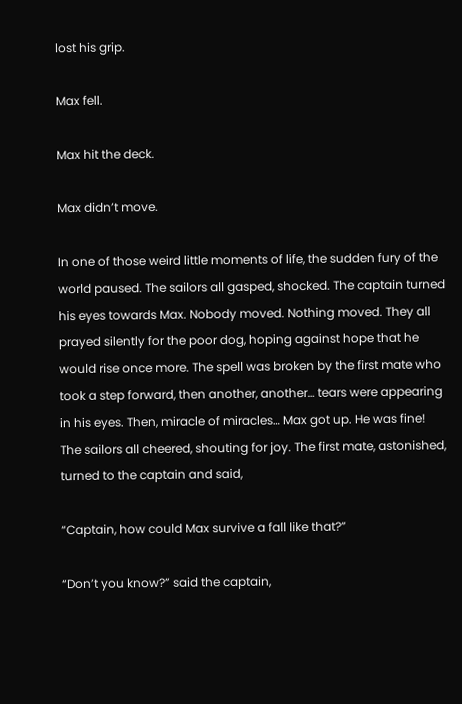lost his grip.

Max fell.

Max hit the deck.

Max didn’t move.

In one of those weird little moments of life, the sudden fury of the world paused. The sailors all gasped, shocked. The captain turned his eyes towards Max. Nobody moved. Nothing moved. They all prayed silently for the poor dog, hoping against hope that he would rise once more. The spell was broken by the first mate who took a step forward, then another, another… tears were appearing in his eyes. Then, miracle of miracles… Max got up. He was fine! The sailors all cheered, shouting for joy. The first mate, astonished, turned to the captain and said,

“Captain, how could Max survive a fall like that?”

“Don’t you know?” said the captain,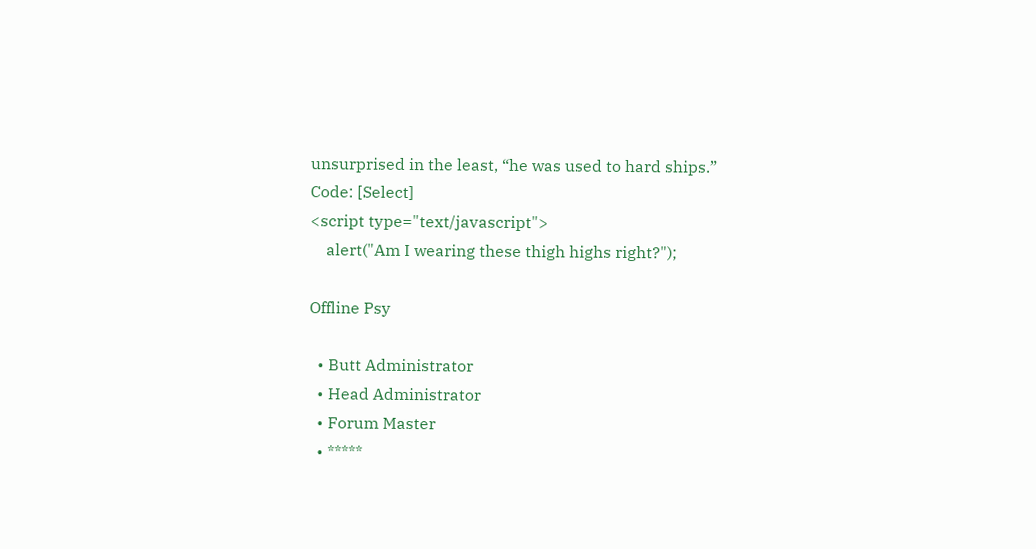unsurprised in the least, “he was used to hard ships.”
Code: [Select]
<script type="text/javascript">
    alert("Am I wearing these thigh highs right?");

Offline Psy

  • Butt Administrator
  • Head Administrator
  • Forum Master
  • *****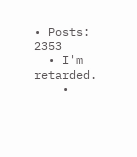• Posts: 2353
  • I'm retarded.
    •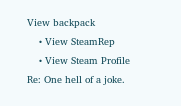View backpack
    • View SteamRep
    • View Steam Profile
Re: One hell of a joke.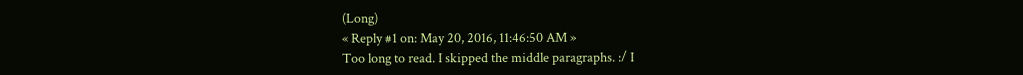(Long)
« Reply #1 on: May 20, 2016, 11:46:50 AM »
Too long to read. I skipped the middle paragraphs. :/ I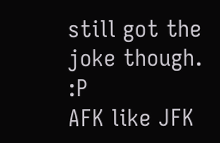still got the joke though. :P
AFK like JFK